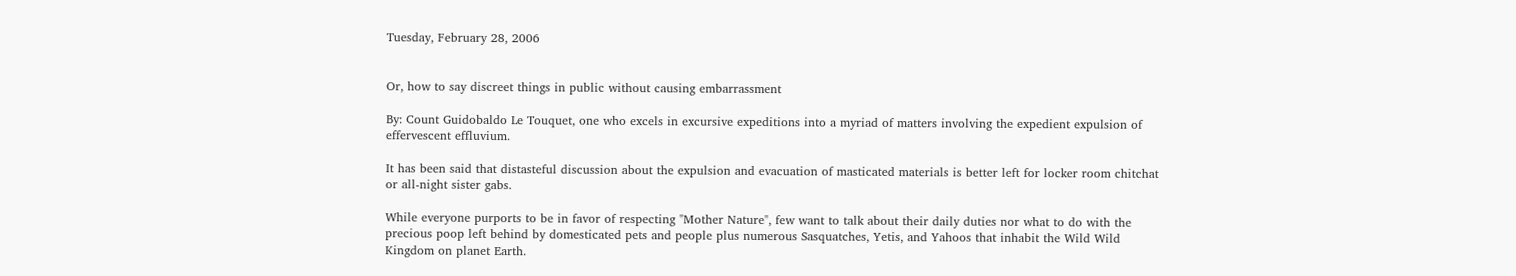Tuesday, February 28, 2006


Or, how to say discreet things in public without causing embarrassment

By: Count Guidobaldo Le Touquet, one who excels in excursive expeditions into a myriad of matters involving the expedient expulsion of effervescent effluvium.

It has been said that distasteful discussion about the expulsion and evacuation of masticated materials is better left for locker room chitchat or all-night sister gabs.

While everyone purports to be in favor of respecting "Mother Nature", few want to talk about their daily duties nor what to do with the precious poop left behind by domesticated pets and people plus numerous Sasquatches, Yetis, and Yahoos that inhabit the Wild Wild Kingdom on planet Earth.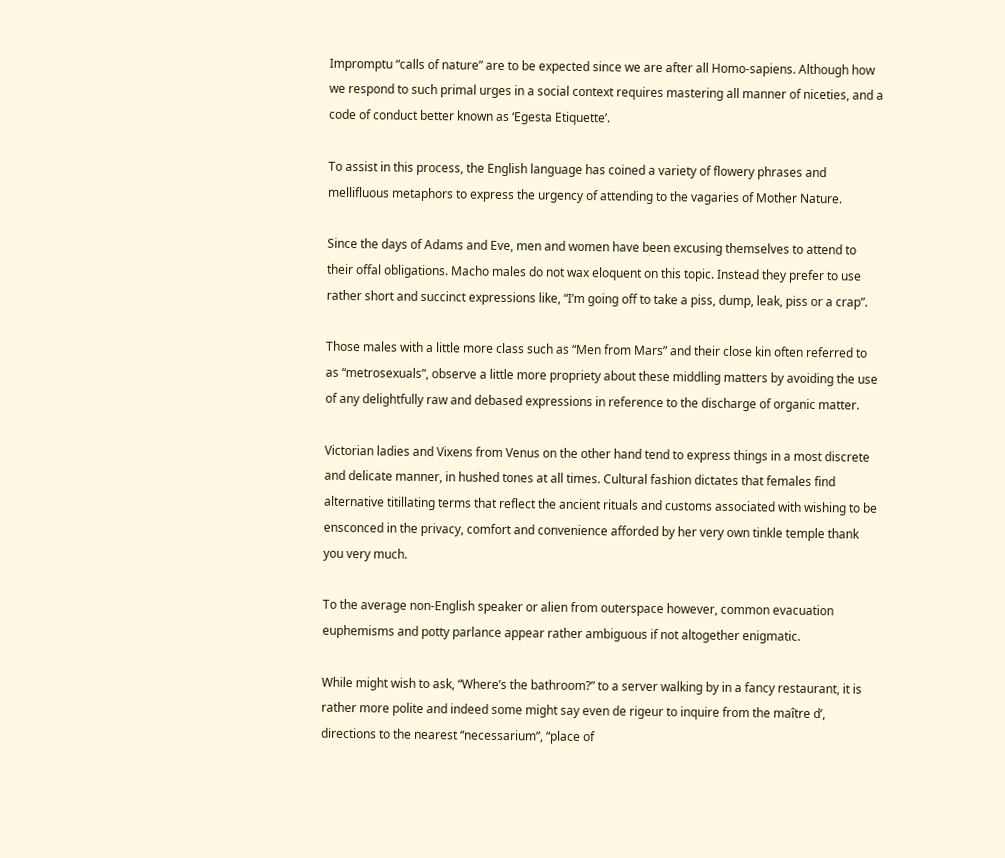Impromptu “calls of nature” are to be expected since we are after all Homo-sapiens. Although how we respond to such primal urges in a social context requires mastering all manner of niceties, and a code of conduct better known as ‘Egesta Etiquette’.

To assist in this process, the English language has coined a variety of flowery phrases and mellifluous metaphors to express the urgency of attending to the vagaries of Mother Nature.

Since the days of Adams and Eve, men and women have been excusing themselves to attend to their offal obligations. Macho males do not wax eloquent on this topic. Instead they prefer to use rather short and succinct expressions like, “I’m going off to take a piss, dump, leak, piss or a crap”.

Those males with a little more class such as “Men from Mars” and their close kin often referred to as “metrosexuals”, observe a little more propriety about these middling matters by avoiding the use of any delightfully raw and debased expressions in reference to the discharge of organic matter.

Victorian ladies and Vixens from Venus on the other hand tend to express things in a most discrete and delicate manner, in hushed tones at all times. Cultural fashion dictates that females find alternative titillating terms that reflect the ancient rituals and customs associated with wishing to be ensconced in the privacy, comfort and convenience afforded by her very own tinkle temple thank you very much.

To the average non-English speaker or alien from outerspace however, common evacuation euphemisms and potty parlance appear rather ambiguous if not altogether enigmatic.

While might wish to ask, “Where’s the bathroom?” to a server walking by in a fancy restaurant, it is rather more polite and indeed some might say even de rigeur to inquire from the maître d’, directions to the nearest “necessarium”, “place of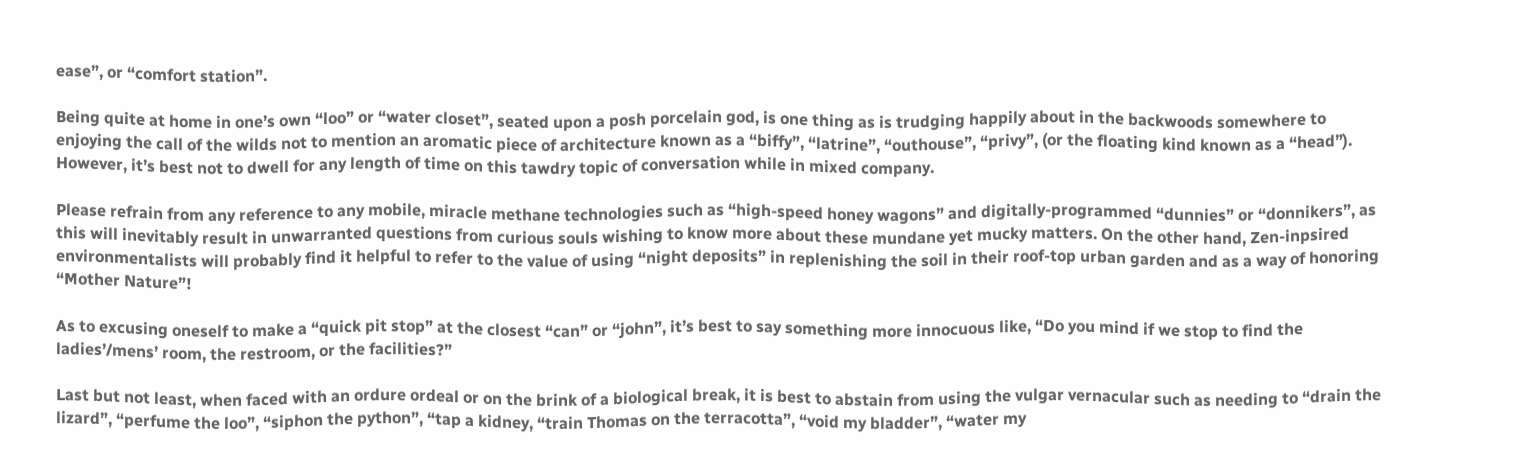ease”, or “comfort station”.

Being quite at home in one’s own “loo” or “water closet”, seated upon a posh porcelain god, is one thing as is trudging happily about in the backwoods somewhere to enjoying the call of the wilds not to mention an aromatic piece of architecture known as a “biffy”, “latrine”, “outhouse”, “privy”, (or the floating kind known as a “head”). However, it’s best not to dwell for any length of time on this tawdry topic of conversation while in mixed company.

Please refrain from any reference to any mobile, miracle methane technologies such as “high-speed honey wagons” and digitally-programmed “dunnies” or “donnikers”, as this will inevitably result in unwarranted questions from curious souls wishing to know more about these mundane yet mucky matters. On the other hand, Zen-inpsired environmentalists will probably find it helpful to refer to the value of using “night deposits” in replenishing the soil in their roof-top urban garden and as a way of honoring “Mother Nature”!

As to excusing oneself to make a “quick pit stop” at the closest “can” or “john”, it’s best to say something more innocuous like, “Do you mind if we stop to find the ladies’/mens’ room, the restroom, or the facilities?”

Last but not least, when faced with an ordure ordeal or on the brink of a biological break, it is best to abstain from using the vulgar vernacular such as needing to “drain the lizard”, “perfume the loo”, “siphon the python”, “tap a kidney, “train Thomas on the terracotta”, “void my bladder”, “water my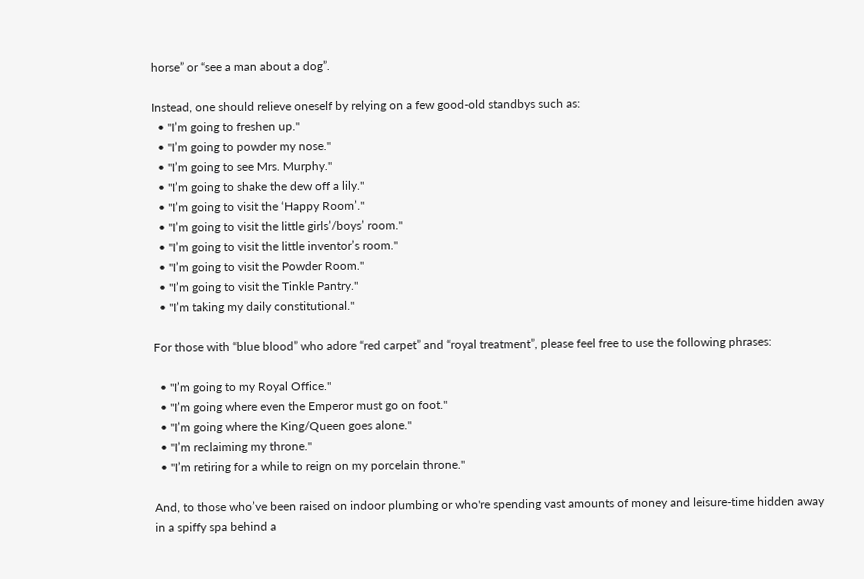horse” or “see a man about a dog”.

Instead, one should relieve oneself by relying on a few good-old standbys such as:
  • "I’m going to freshen up."
  • "I’m going to powder my nose."
  • "I’m going to see Mrs. Murphy."
  • "I’m going to shake the dew off a lily."
  • "I’m going to visit the ‘Happy Room’."
  • "I’m going to visit the little girls’/boys’ room."
  • "I’m going to visit the little inventor’s room."
  • "I’m going to visit the Powder Room."
  • "I’m going to visit the Tinkle Pantry."
  • "I’m taking my daily constitutional."

For those with “blue blood” who adore “red carpet” and “royal treatment”, please feel free to use the following phrases:

  • "I’m going to my Royal Office."
  • "I’m going where even the Emperor must go on foot."
  • "I’m going where the King/Queen goes alone."
  • "I’m reclaiming my throne."
  • "I’m retiring for a while to reign on my porcelain throne."

And, to those who’ve been raised on indoor plumbing or who're spending vast amounts of money and leisure-time hidden away in a spiffy spa behind a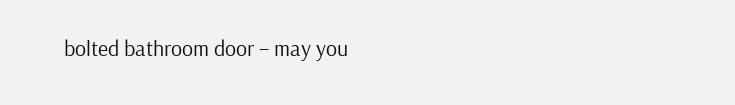bolted bathroom door – may you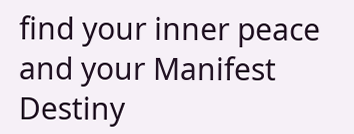find your inner peace and your Manifest Destiny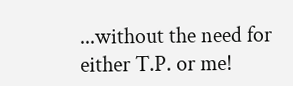...without the need for either T.P. or me!